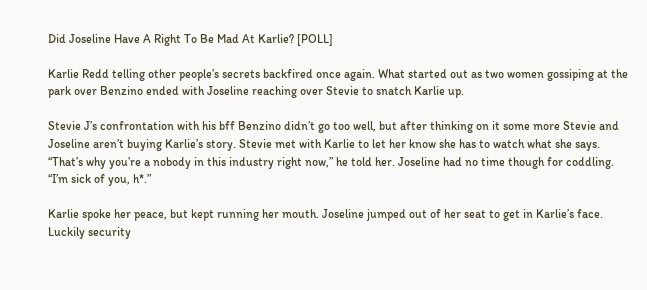Did Joseline Have A Right To Be Mad At Karlie? [POLL]

Karlie Redd telling other people’s secrets backfired once again. What started out as two women gossiping at the park over Benzino ended with Joseline reaching over Stevie to snatch Karlie up.

Stevie J’s confrontation with his bff Benzino didn’t go too well, but after thinking on it some more Stevie and Joseline aren’t buying Karlie’s story. Stevie met with Karlie to let her know she has to watch what she says. “That’s why you’re a nobody in this industry right now,” he told her. Joseline had no time though for coddling. “I’m sick of you, h*.”

Karlie spoke her peace, but kept running her mouth. Joseline jumped out of her seat to get in Karlie’s face. Luckily security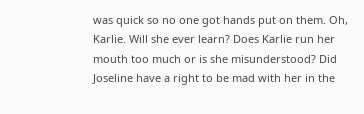was quick so no one got hands put on them. Oh, Karlie. Will she ever learn? Does Karlie run her mouth too much or is she misunderstood? Did Joseline have a right to be mad with her in the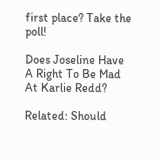first place? Take the poll!

Does Joseline Have A Right To Be Mad At Karlie Redd?

Related: Should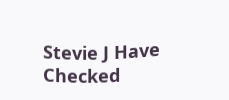Stevie J Have Checked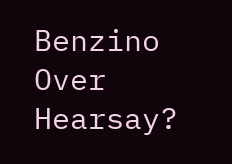Benzino Over Hearsay?